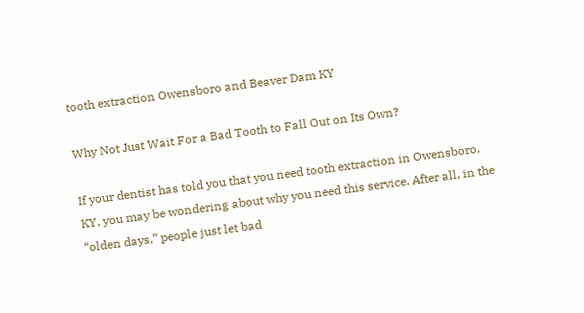tooth extraction Owensboro and Beaver Dam KY

Why Not Just Wait For a Bad Tooth to Fall Out on Its Own?

If your dentist has told you that you need tooth extraction in Owensboro, KY, you may be wondering about why you need this service. After all, in the “olden days,” people just let bad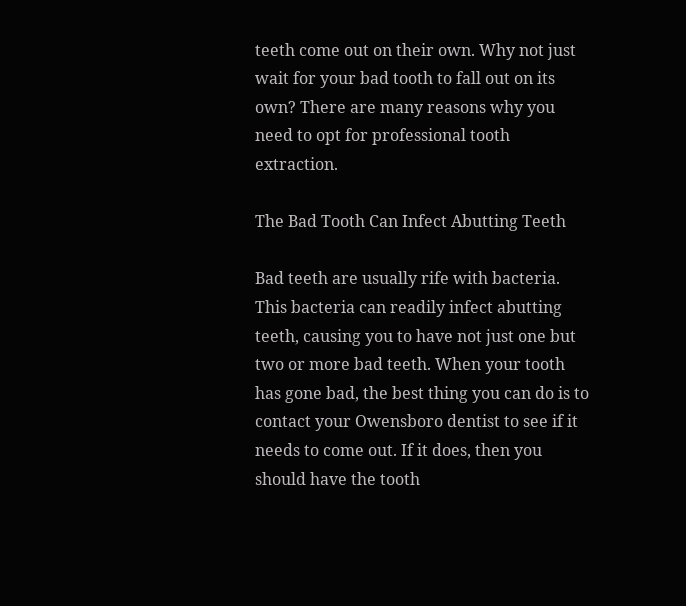teeth come out on their own. Why not just wait for your bad tooth to fall out on its own? There are many reasons why you need to opt for professional tooth extraction.

The Bad Tooth Can Infect Abutting Teeth

Bad teeth are usually rife with bacteria. This bacteria can readily infect abutting teeth, causing you to have not just one but two or more bad teeth. When your tooth has gone bad, the best thing you can do is to contact your Owensboro dentist to see if it needs to come out. If it does, then you should have the tooth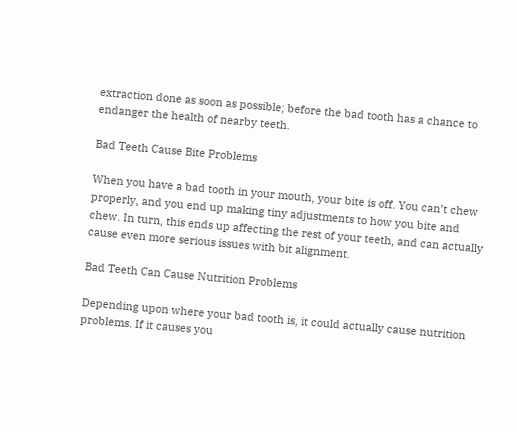extraction done as soon as possible; before the bad tooth has a chance to endanger the health of nearby teeth.

Bad Teeth Cause Bite Problems

When you have a bad tooth in your mouth, your bite is off. You can’t chew properly, and you end up making tiny adjustments to how you bite and chew. In turn, this ends up affecting the rest of your teeth, and can actually cause even more serious issues with bit alignment.

Bad Teeth Can Cause Nutrition Problems

Depending upon where your bad tooth is, it could actually cause nutrition problems. If it causes you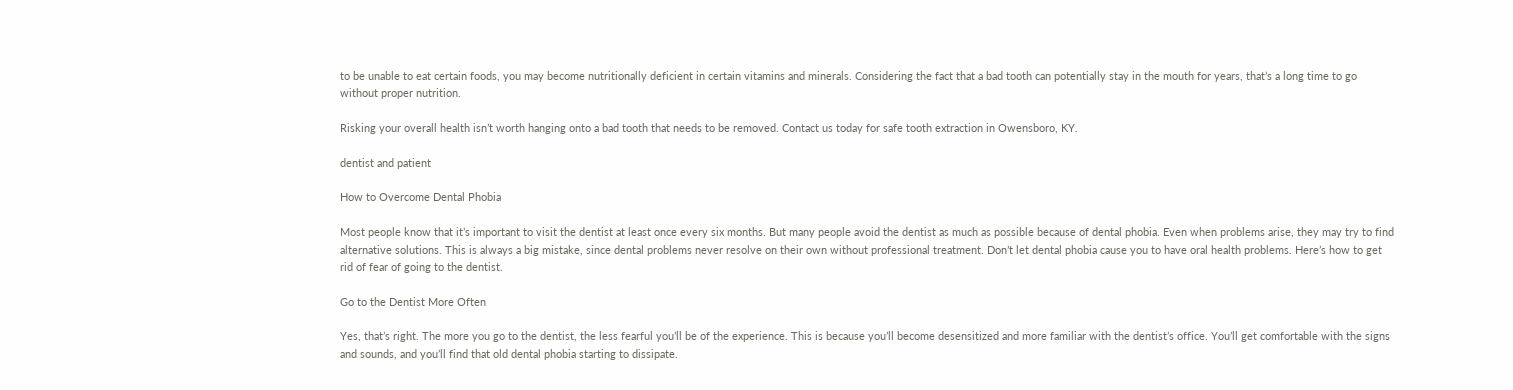to be unable to eat certain foods, you may become nutritionally deficient in certain vitamins and minerals. Considering the fact that a bad tooth can potentially stay in the mouth for years, that’s a long time to go without proper nutrition.

Risking your overall health isn’t worth hanging onto a bad tooth that needs to be removed. Contact us today for safe tooth extraction in Owensboro, KY.

dentist and patient

How to Overcome Dental Phobia

Most people know that it’s important to visit the dentist at least once every six months. But many people avoid the dentist as much as possible because of dental phobia. Even when problems arise, they may try to find alternative solutions. This is always a big mistake, since dental problems never resolve on their own without professional treatment. Don’t let dental phobia cause you to have oral health problems. Here’s how to get rid of fear of going to the dentist.

Go to the Dentist More Often

Yes, that’s right. The more you go to the dentist, the less fearful you’ll be of the experience. This is because you’ll become desensitized and more familiar with the dentist’s office. You’ll get comfortable with the signs and sounds, and you’ll find that old dental phobia starting to dissipate.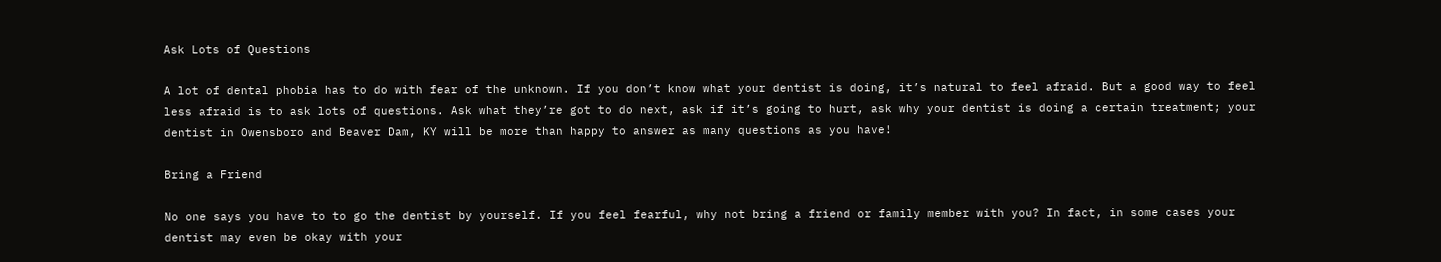Ask Lots of Questions

A lot of dental phobia has to do with fear of the unknown. If you don’t know what your dentist is doing, it’s natural to feel afraid. But a good way to feel less afraid is to ask lots of questions. Ask what they’re got to do next, ask if it’s going to hurt, ask why your dentist is doing a certain treatment; your dentist in Owensboro and Beaver Dam, KY will be more than happy to answer as many questions as you have!

Bring a Friend

No one says you have to to go the dentist by yourself. If you feel fearful, why not bring a friend or family member with you? In fact, in some cases your dentist may even be okay with your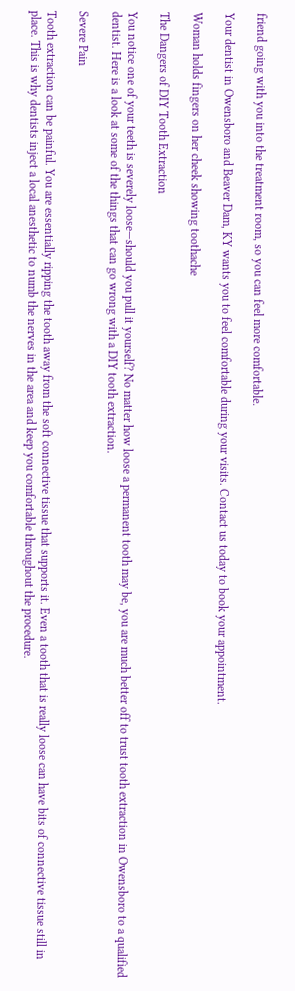friend going with you into the treatment room, so you can feel more comfortable.

Your dentist in Owensboro and Beaver Dam, KY wants you to feel comfortable during your visits. Contact us today to book your appointment.

Woman holds fingers on her cheek showing toothache

The Dangers of DIY Tooth Extraction

You notice one of your teeth is severely loose—should you pull it yourself? No matter how loose a permanent tooth may be, you are much better off to trust tooth extraction in Owensboro to a qualified dentist. Here is a look at some of the things that can go wrong with a DIY tooth extraction.

Severe Pain

Tooth extraction can be painful. You are essentially ripping the tooth away from the soft connective tissue that supports it. Even a tooth that is really loose can have bits of connective tissue still in place. This is why dentists inject a local anesthetic to numb the nerves in the area and keep you comfortable throughout the procedure.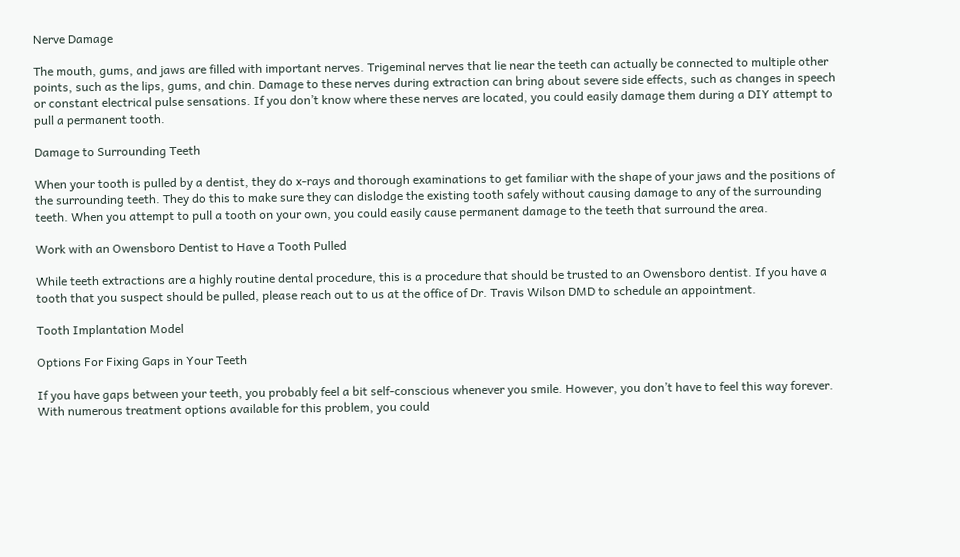Nerve Damage

The mouth, gums, and jaws are filled with important nerves. Trigeminal nerves that lie near the teeth can actually be connected to multiple other points, such as the lips, gums, and chin. Damage to these nerves during extraction can bring about severe side effects, such as changes in speech or constant electrical pulse sensations. If you don’t know where these nerves are located, you could easily damage them during a DIY attempt to pull a permanent tooth.

Damage to Surrounding Teeth

When your tooth is pulled by a dentist, they do x-rays and thorough examinations to get familiar with the shape of your jaws and the positions of the surrounding teeth. They do this to make sure they can dislodge the existing tooth safely without causing damage to any of the surrounding teeth. When you attempt to pull a tooth on your own, you could easily cause permanent damage to the teeth that surround the area.

Work with an Owensboro Dentist to Have a Tooth Pulled

While teeth extractions are a highly routine dental procedure, this is a procedure that should be trusted to an Owensboro dentist. If you have a tooth that you suspect should be pulled, please reach out to us at the office of Dr. Travis Wilson DMD to schedule an appointment.

Tooth Implantation Model

Options For Fixing Gaps in Your Teeth

If you have gaps between your teeth, you probably feel a bit self-conscious whenever you smile. However, you don’t have to feel this way forever. With numerous treatment options available for this problem, you could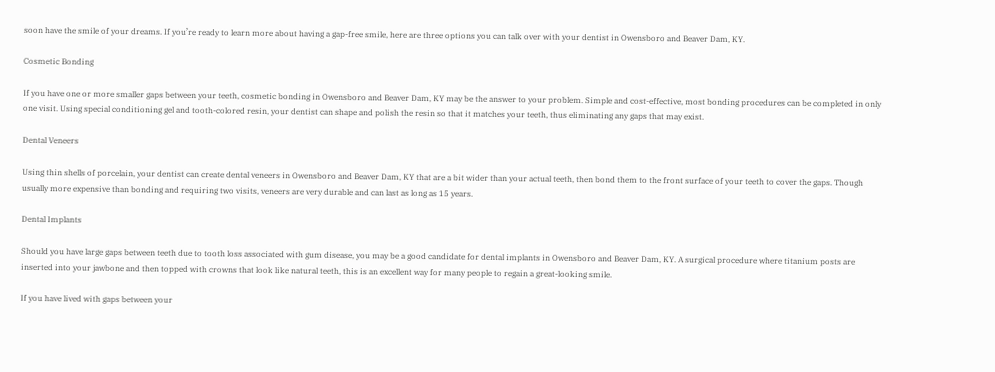soon have the smile of your dreams. If you’re ready to learn more about having a gap-free smile, here are three options you can talk over with your dentist in Owensboro and Beaver Dam, KY.

Cosmetic Bonding

If you have one or more smaller gaps between your teeth, cosmetic bonding in Owensboro and Beaver Dam, KY may be the answer to your problem. Simple and cost-effective, most bonding procedures can be completed in only one visit. Using special conditioning gel and tooth-colored resin, your dentist can shape and polish the resin so that it matches your teeth, thus eliminating any gaps that may exist.

Dental Veneers

Using thin shells of porcelain, your dentist can create dental veneers in Owensboro and Beaver Dam, KY that are a bit wider than your actual teeth, then bond them to the front surface of your teeth to cover the gaps. Though usually more expensive than bonding and requiring two visits, veneers are very durable and can last as long as 15 years.

Dental Implants

Should you have large gaps between teeth due to tooth loss associated with gum disease, you may be a good candidate for dental implants in Owensboro and Beaver Dam, KY. A surgical procedure where titanium posts are inserted into your jawbone and then topped with crowns that look like natural teeth, this is an excellent way for many people to regain a great-looking smile.

If you have lived with gaps between your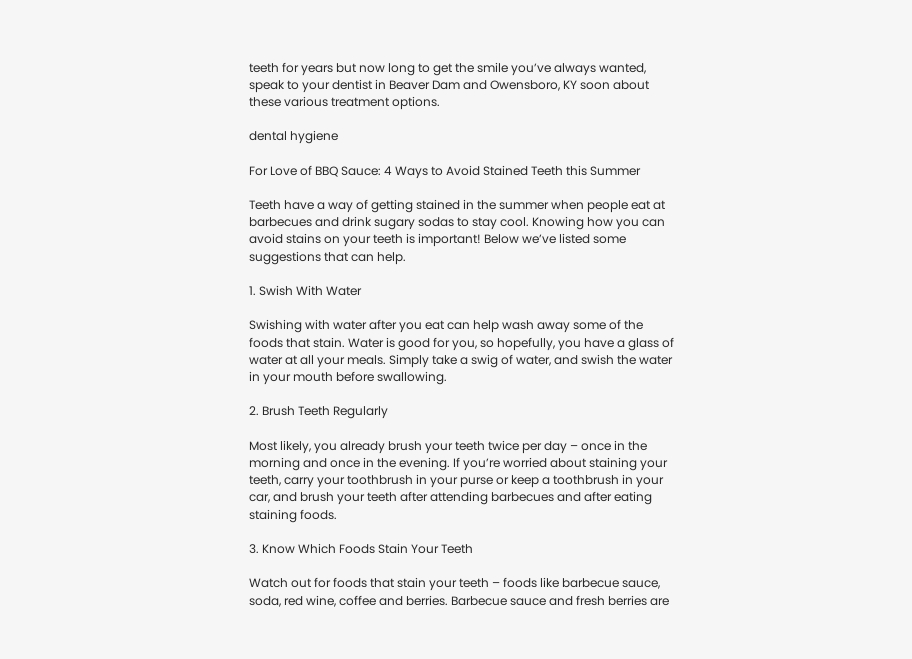teeth for years but now long to get the smile you’ve always wanted, speak to your dentist in Beaver Dam and Owensboro, KY soon about these various treatment options.

dental hygiene

For Love of BBQ Sauce: 4 Ways to Avoid Stained Teeth this Summer

Teeth have a way of getting stained in the summer when people eat at barbecues and drink sugary sodas to stay cool. Knowing how you can avoid stains on your teeth is important! Below we’ve listed some suggestions that can help.

1. Swish With Water

Swishing with water after you eat can help wash away some of the foods that stain. Water is good for you, so hopefully, you have a glass of water at all your meals. Simply take a swig of water, and swish the water in your mouth before swallowing.

2. Brush Teeth Regularly

Most likely, you already brush your teeth twice per day – once in the morning and once in the evening. If you’re worried about staining your teeth, carry your toothbrush in your purse or keep a toothbrush in your car, and brush your teeth after attending barbecues and after eating staining foods.

3. Know Which Foods Stain Your Teeth

Watch out for foods that stain your teeth – foods like barbecue sauce, soda, red wine, coffee and berries. Barbecue sauce and fresh berries are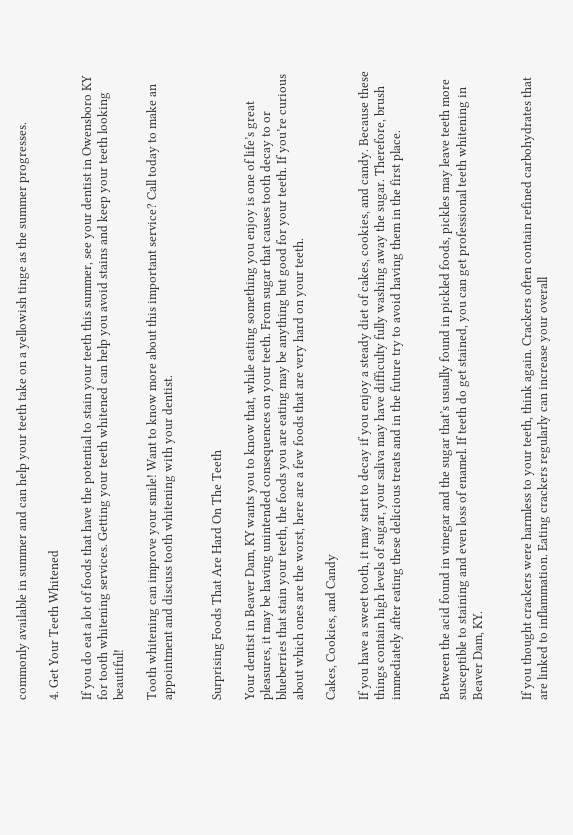commonly available in summer and can help your teeth take on a yellowish tinge as the summer progresses.

4. Get Your Teeth Whitened

If you do eat a lot of foods that have the potential to stain your teeth this summer, see your dentist in Owensboro KY for tooth whitening services. Getting your teeth whitened can help you avoid stains and keep your teeth looking beautiful!

Tooth whitening can improve your smile! Want to know more about this important service? Call today to make an appointment and discuss tooth whitening with your dentist.


Surprising Foods That Are Hard On The Teeth

Your dentist in Beaver Dam, KY wants you to know that, while eating something you enjoy is one of life’s great pleasures, it may be having unintended consequences on your teeth. From sugar that causes tooth decay to or blueberries that stain your teeth, the foods you are eating may be anything but good for your teeth. If you’re curious about which ones are the worst, here are a few foods that are very hard on your teeth.

Cakes, Cookies, and Candy

If you have a sweet tooth, it may start to decay if you enjoy a steady diet of cakes, cookies, and candy. Because these things contain high levels of sugar, your saliva may have difficulty fully washing away the sugar. Therefore, brush immediately after eating these delicious treats and in the future try to avoid having them in the first place.


Between the acid found in vinegar and the sugar that’s usually found in pickled foods, pickles may leave teeth more susceptible to staining and even loss of enamel. If teeth do get stained, you can get professional teeth whitening in Beaver Dam, KY.


If you thought crackers were harmless to your teeth, think again. Crackers often contain refined carbohydrates that are linked to inflammation. Eating crackers regularly can increase your overall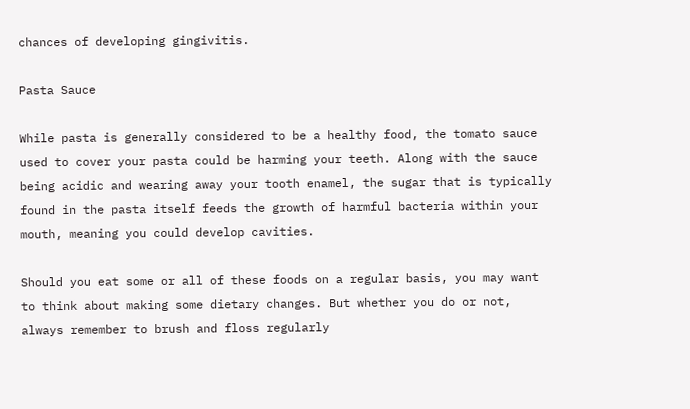chances of developing gingivitis.

Pasta Sauce

While pasta is generally considered to be a healthy food, the tomato sauce used to cover your pasta could be harming your teeth. Along with the sauce being acidic and wearing away your tooth enamel, the sugar that is typically found in the pasta itself feeds the growth of harmful bacteria within your mouth, meaning you could develop cavities.

Should you eat some or all of these foods on a regular basis, you may want to think about making some dietary changes. But whether you do or not, always remember to brush and floss regularly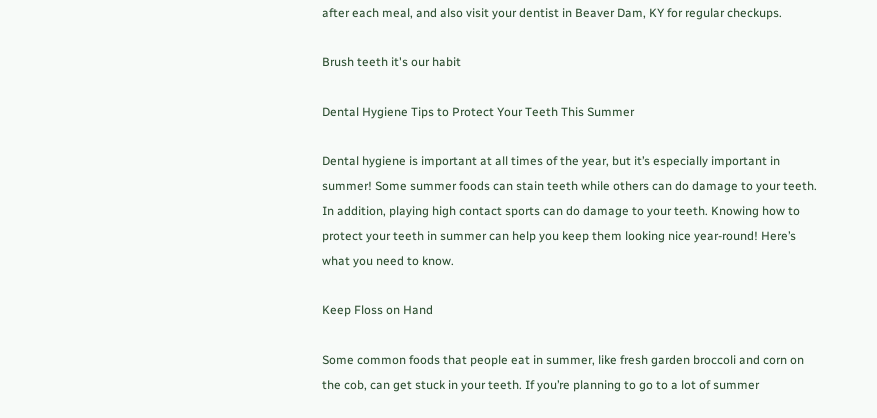after each meal, and also visit your dentist in Beaver Dam, KY for regular checkups.

Brush teeth it's our habit

Dental Hygiene Tips to Protect Your Teeth This Summer

Dental hygiene is important at all times of the year, but it’s especially important in summer! Some summer foods can stain teeth while others can do damage to your teeth. In addition, playing high contact sports can do damage to your teeth. Knowing how to protect your teeth in summer can help you keep them looking nice year-round! Here’s what you need to know.

Keep Floss on Hand

Some common foods that people eat in summer, like fresh garden broccoli and corn on the cob, can get stuck in your teeth. If you’re planning to go to a lot of summer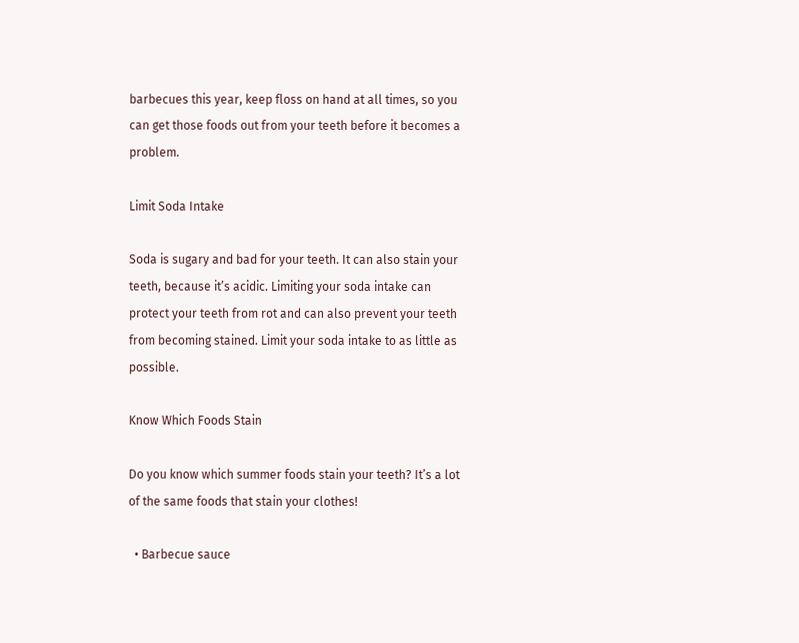barbecues this year, keep floss on hand at all times, so you can get those foods out from your teeth before it becomes a problem.

Limit Soda Intake

Soda is sugary and bad for your teeth. It can also stain your teeth, because it’s acidic. Limiting your soda intake can protect your teeth from rot and can also prevent your teeth from becoming stained. Limit your soda intake to as little as possible.

Know Which Foods Stain

Do you know which summer foods stain your teeth? It’s a lot of the same foods that stain your clothes!

  • Barbecue sauce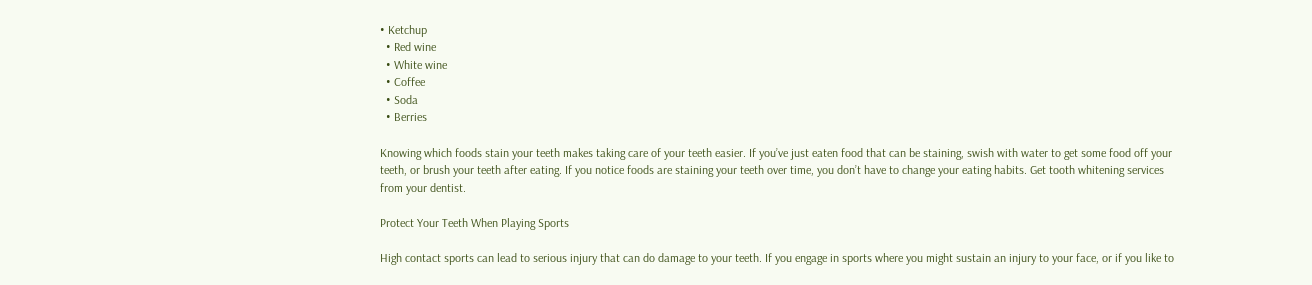• Ketchup
  • Red wine
  • White wine
  • Coffee
  • Soda
  • Berries

Knowing which foods stain your teeth makes taking care of your teeth easier. If you’ve just eaten food that can be staining, swish with water to get some food off your teeth, or brush your teeth after eating. If you notice foods are staining your teeth over time, you don’t have to change your eating habits. Get tooth whitening services from your dentist.

Protect Your Teeth When Playing Sports

High contact sports can lead to serious injury that can do damage to your teeth. If you engage in sports where you might sustain an injury to your face, or if you like to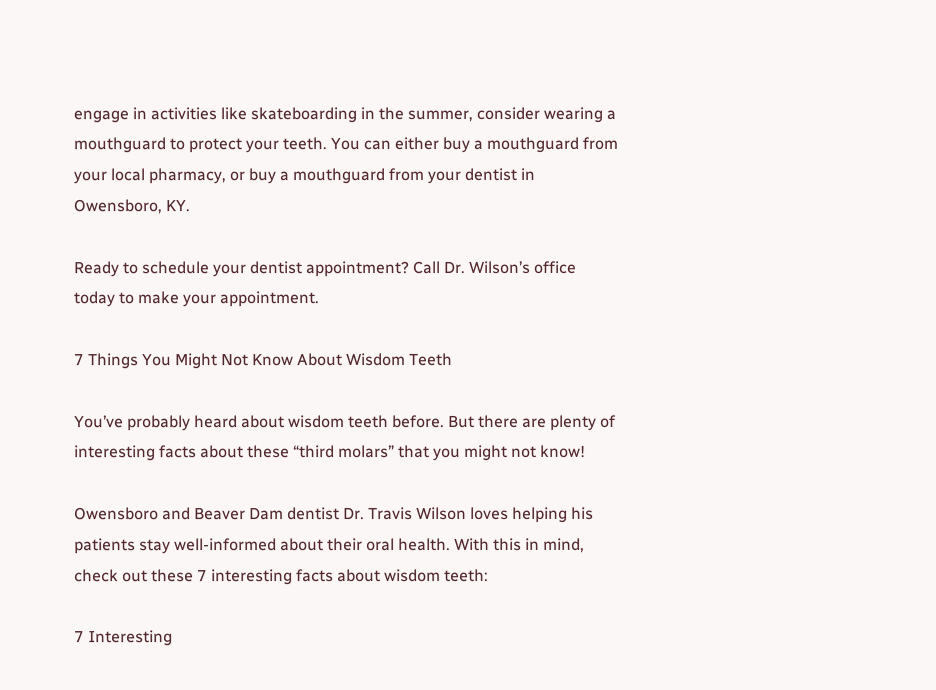engage in activities like skateboarding in the summer, consider wearing a mouthguard to protect your teeth. You can either buy a mouthguard from your local pharmacy, or buy a mouthguard from your dentist in Owensboro, KY.

Ready to schedule your dentist appointment? Call Dr. Wilson’s office today to make your appointment.

7 Things You Might Not Know About Wisdom Teeth

You’ve probably heard about wisdom teeth before. But there are plenty of interesting facts about these “third molars” that you might not know!

Owensboro and Beaver Dam dentist Dr. Travis Wilson loves helping his patients stay well-informed about their oral health. With this in mind, check out these 7 interesting facts about wisdom teeth:

7 Interesting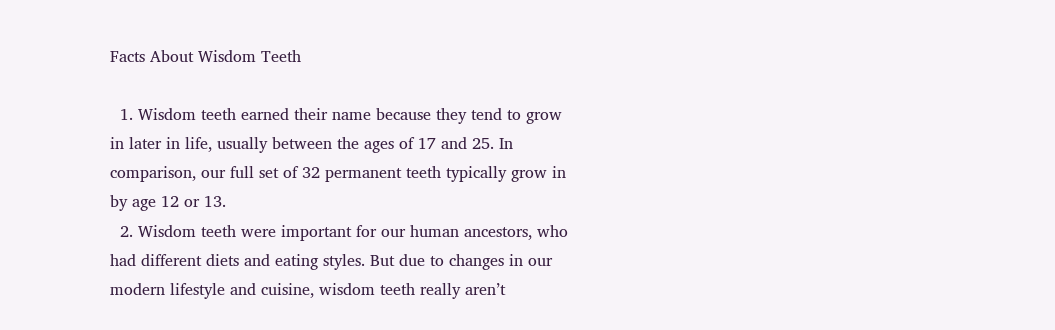Facts About Wisdom Teeth

  1. Wisdom teeth earned their name because they tend to grow in later in life, usually between the ages of 17 and 25. In comparison, our full set of 32 permanent teeth typically grow in by age 12 or 13.
  2. Wisdom teeth were important for our human ancestors, who had different diets and eating styles. But due to changes in our modern lifestyle and cuisine, wisdom teeth really aren’t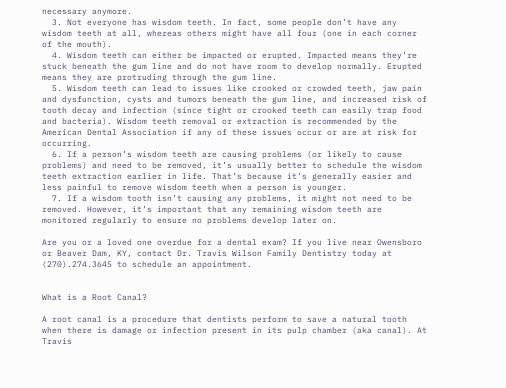necessary anymore.
  3. Not everyone has wisdom teeth. In fact, some people don’t have any wisdom teeth at all, whereas others might have all four (one in each corner of the mouth).
  4. Wisdom teeth can either be impacted or erupted. Impacted means they’re stuck beneath the gum line and do not have room to develop normally. Erupted means they are protruding through the gum line.
  5. Wisdom teeth can lead to issues like crooked or crowded teeth, jaw pain and dysfunction, cysts and tumors beneath the gum line, and increased risk of tooth decay and infection (since tight or crooked teeth can easily trap food and bacteria). Wisdom teeth removal or extraction is recommended by the American Dental Association if any of these issues occur or are at risk for occurring.
  6. If a person’s wisdom teeth are causing problems (or likely to cause problems) and need to be removed, it’s usually better to schedule the wisdom teeth extraction earlier in life. That’s because it’s generally easier and less painful to remove wisdom teeth when a person is younger.
  7. If a wisdom tooth isn’t causing any problems, it might not need to be removed. However, it’s important that any remaining wisdom teeth are monitored regularly to ensure no problems develop later on.

Are you or a loved one overdue for a dental exam? If you live near Owensboro or Beaver Dam, KY, contact Dr. Travis Wilson Family Dentistry today at (270).274.3645 to schedule an appointment.


What is a Root Canal?

A root canal is a procedure that dentists perform to save a natural tooth when there is damage or infection present in its pulp chamber (aka canal). At Travis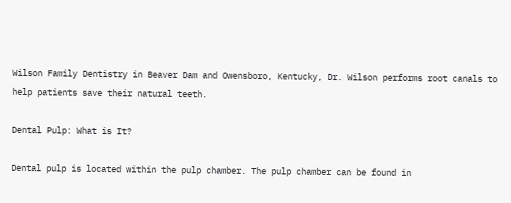Wilson Family Dentistry in Beaver Dam and Owensboro, Kentucky, Dr. Wilson performs root canals to help patients save their natural teeth.

Dental Pulp: What is It?

Dental pulp is located within the pulp chamber. The pulp chamber can be found in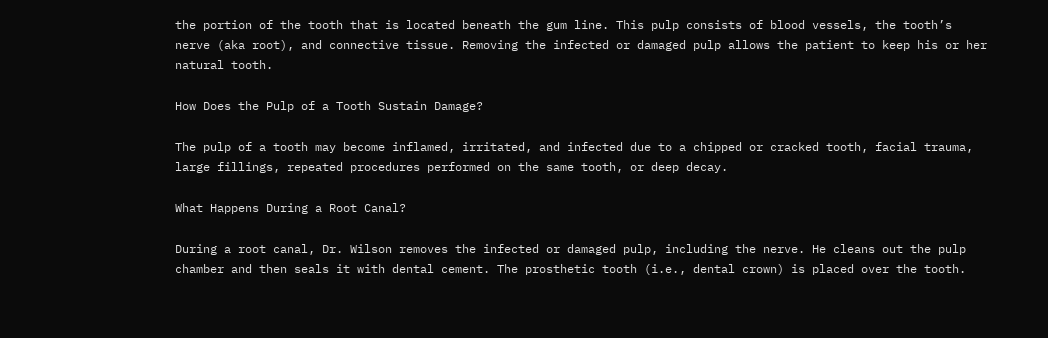the portion of the tooth that is located beneath the gum line. This pulp consists of blood vessels, the tooth’s nerve (aka root), and connective tissue. Removing the infected or damaged pulp allows the patient to keep his or her natural tooth.

How Does the Pulp of a Tooth Sustain Damage?

The pulp of a tooth may become inflamed, irritated, and infected due to a chipped or cracked tooth, facial trauma, large fillings, repeated procedures performed on the same tooth, or deep decay.

What Happens During a Root Canal?

During a root canal, Dr. Wilson removes the infected or damaged pulp, including the nerve. He cleans out the pulp chamber and then seals it with dental cement. The prosthetic tooth (i.e., dental crown) is placed over the tooth.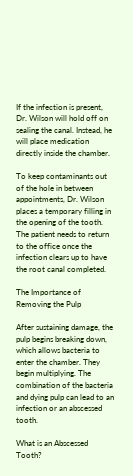If the infection is present, Dr. Wilson will hold off on sealing the canal. Instead, he will place medication directly inside the chamber.

To keep contaminants out of the hole in between appointments, Dr. Wilson places a temporary filling in the opening of the tooth. The patient needs to return to the office once the infection clears up to have the root canal completed.

The Importance of Removing the Pulp

After sustaining damage, the pulp begins breaking down, which allows bacteria to enter the chamber. They begin multiplying. The combination of the bacteria and dying pulp can lead to an infection or an abscessed tooth.

What is an Abscessed Tooth?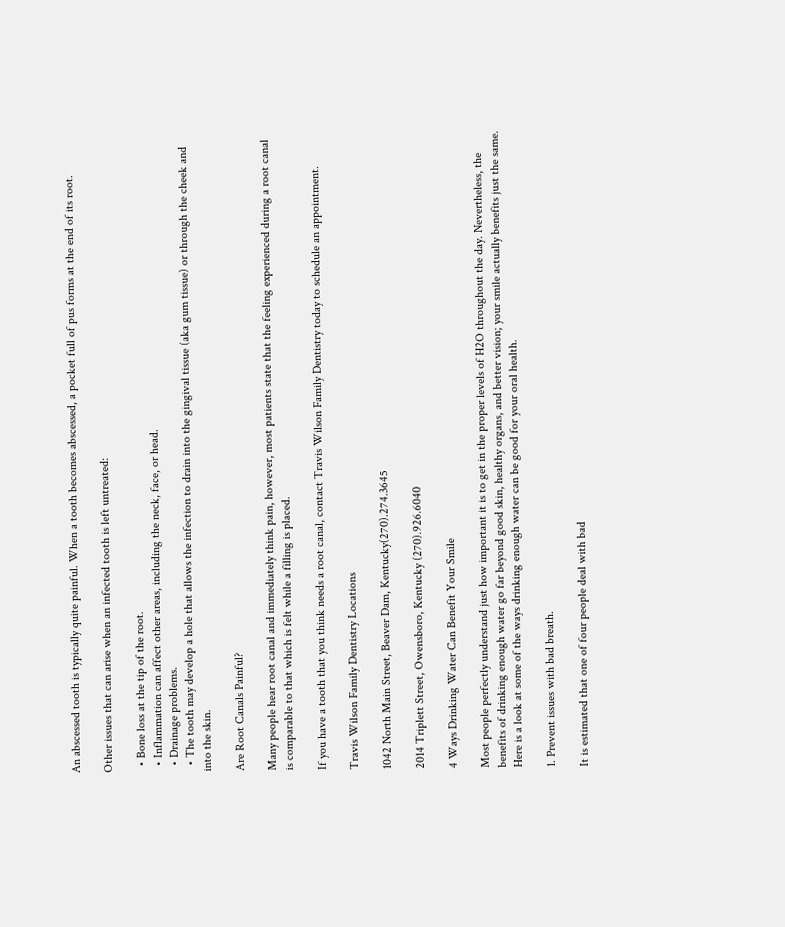An abscessed tooth is typically quite painful. When a tooth becomes abscessed, a pocket full of pus forms at the end of its root.

Other issues that can arise when an infected tooth is left untreated:

  • Bone loss at the tip of the root.
  • Inflammation can affect other areas, including the neck, face, or head.
  • Drainage problems.
  • The tooth may develop a hole that allows the infection to drain into the gingival tissue (aka gum tissue) or through the cheek and into the skin.

Are Root Canals Painful?

Many people hear root canal and immediately think pain, however, most patients state that the feeling experienced during a root canal is comparable to that which is felt while a filling is placed.

If you have a tooth that you think needs a root canal, contact Travis Wilson Family Dentistry today to schedule an appointment.

Travis Wilson Family Dentistry Locations

1042 North Main Street, Beaver Dam, Kentucky(270).274.3645

2014 Triplett Street, Owensboro, Kentucky (270).926.6040

4 Ways Drinking Water Can Benefit Your Smile

Most people perfectly understand just how important it is to get in the proper levels of H2O throughout the day. Nevertheless, the benefits of drinking enough water go far beyond good skin, healthy organs, and better vision; your smile actually benefits just the same. Here is a look at some of the ways drinking enough water can be good for your oral health.

1. Prevent issues with bad breath.

It is estimated that one of four people deal with bad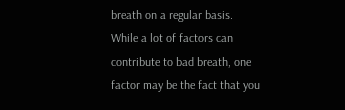breath on a regular basis. While a lot of factors can contribute to bad breath, one factor may be the fact that you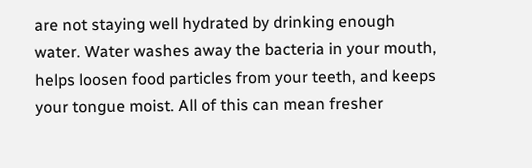are not staying well hydrated by drinking enough water. Water washes away the bacteria in your mouth, helps loosen food particles from your teeth, and keeps your tongue moist. All of this can mean fresher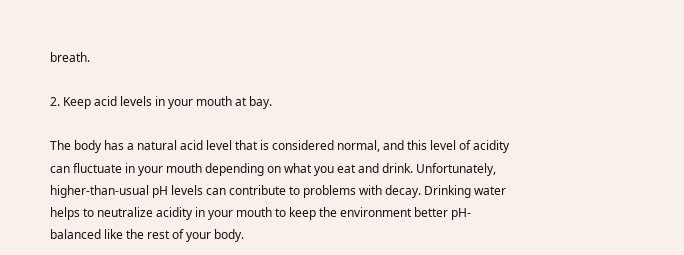breath.

2. Keep acid levels in your mouth at bay.

The body has a natural acid level that is considered normal, and this level of acidity can fluctuate in your mouth depending on what you eat and drink. Unfortunately, higher-than-usual pH levels can contribute to problems with decay. Drinking water helps to neutralize acidity in your mouth to keep the environment better pH-balanced like the rest of your body.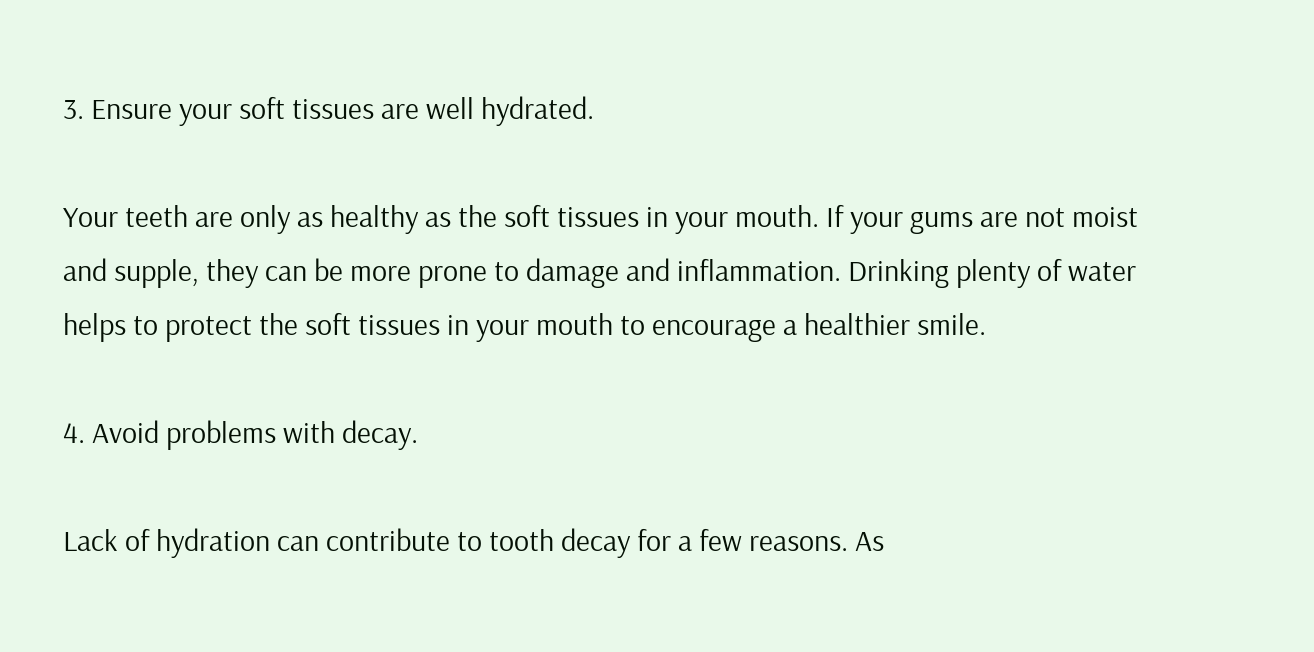3. Ensure your soft tissues are well hydrated.

Your teeth are only as healthy as the soft tissues in your mouth. If your gums are not moist and supple, they can be more prone to damage and inflammation. Drinking plenty of water helps to protect the soft tissues in your mouth to encourage a healthier smile.

4. Avoid problems with decay.

Lack of hydration can contribute to tooth decay for a few reasons. As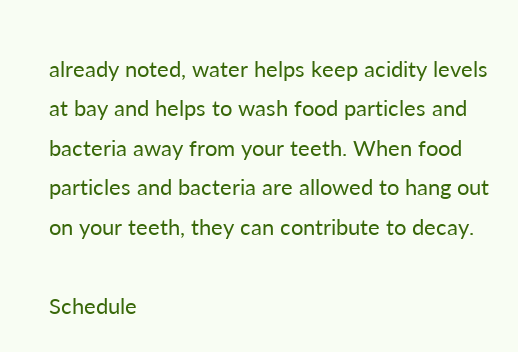already noted, water helps keep acidity levels at bay and helps to wash food particles and bacteria away from your teeth. When food particles and bacteria are allowed to hang out on your teeth, they can contribute to decay.

Schedule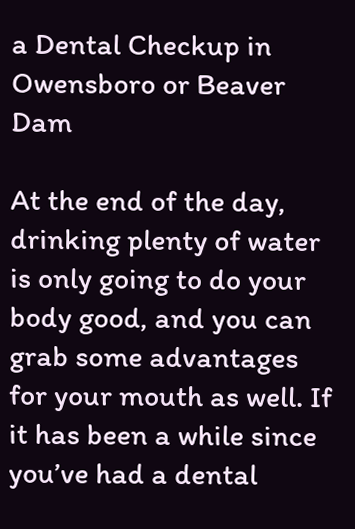a Dental Checkup in Owensboro or Beaver Dam

At the end of the day, drinking plenty of water is only going to do your body good, and you can grab some advantages for your mouth as well. If it has been a while since you’ve had a dental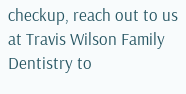checkup, reach out to us at Travis Wilson Family Dentistry to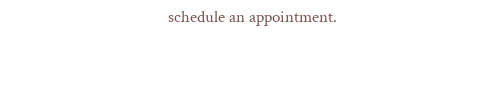schedule an appointment.